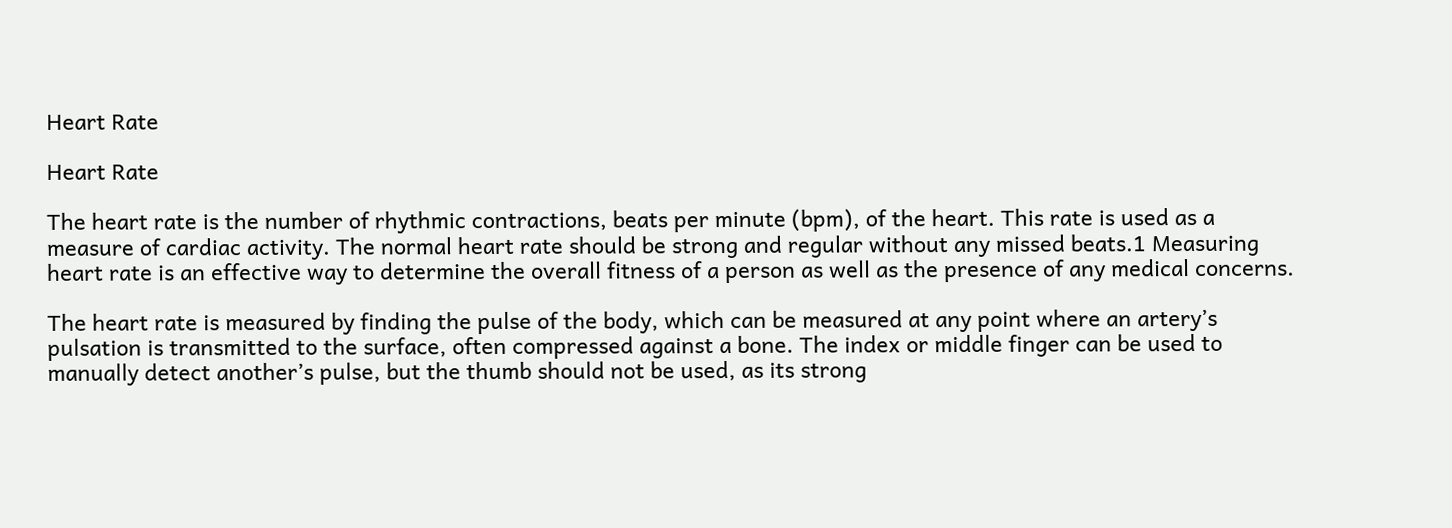Heart Rate

Heart Rate

The heart rate is the number of rhythmic contractions, beats per minute (bpm), of the heart. This rate is used as a measure of cardiac activity. The normal heart rate should be strong and regular without any missed beats.1 Measuring heart rate is an effective way to determine the overall fitness of a person as well as the presence of any medical concerns.

The heart rate is measured by finding the pulse of the body, which can be measured at any point where an artery’s pulsation is transmitted to the surface, often compressed against a bone. The index or middle finger can be used to manually detect another’s pulse, but the thumb should not be used, as its strong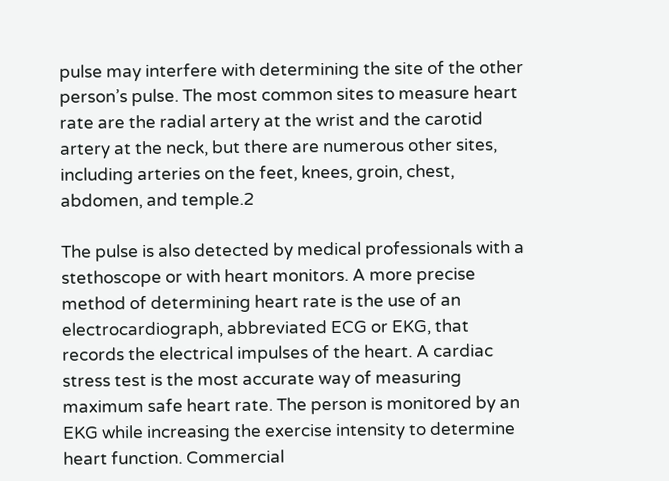pulse may interfere with determining the site of the other person’s pulse. The most common sites to measure heart rate are the radial artery at the wrist and the carotid artery at the neck, but there are numerous other sites, including arteries on the feet, knees, groin, chest, abdomen, and temple.2

The pulse is also detected by medical professionals with a stethoscope or with heart monitors. A more precise method of determining heart rate is the use of an electrocardiograph, abbreviated ECG or EKG, that records the electrical impulses of the heart. A cardiac stress test is the most accurate way of measuring maximum safe heart rate. The person is monitored by an EKG while increasing the exercise intensity to determine heart function. Commercial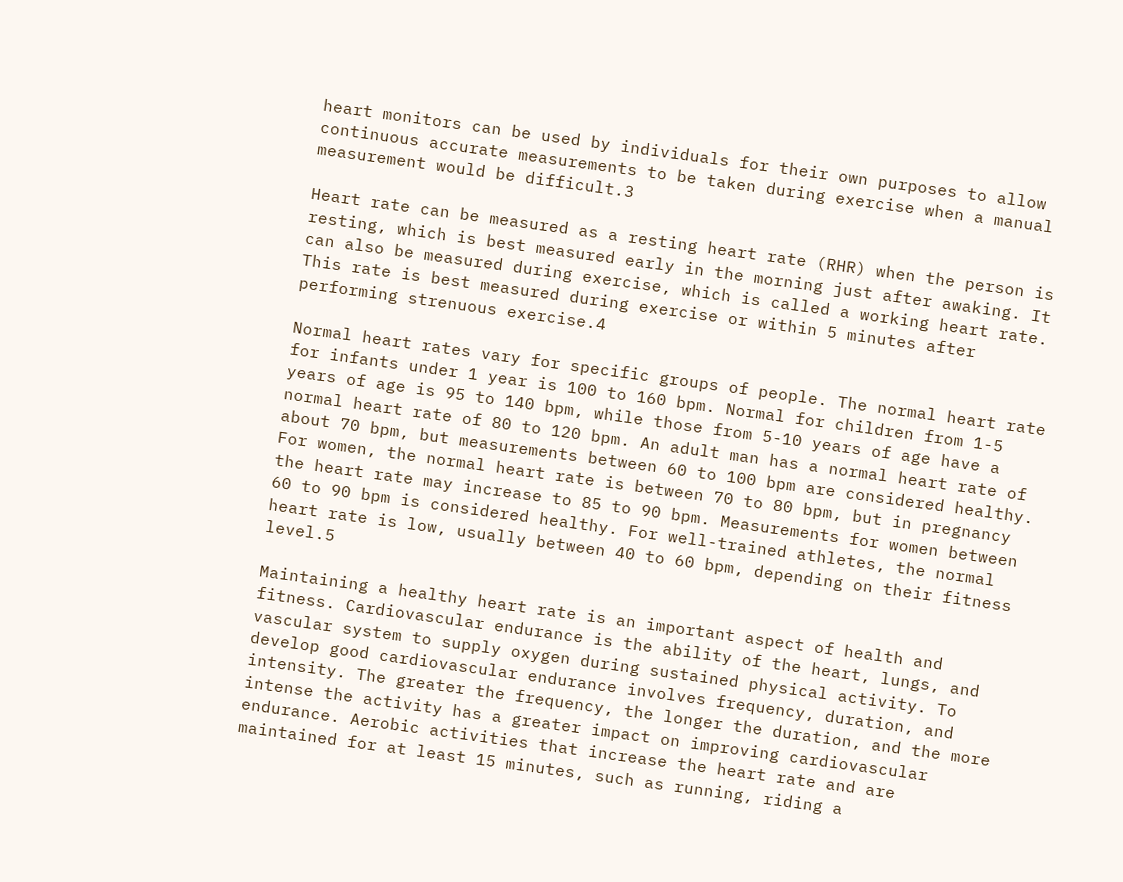heart monitors can be used by individuals for their own purposes to allow continuous accurate measurements to be taken during exercise when a manual measurement would be difficult.3

Heart rate can be measured as a resting heart rate (RHR) when the person is resting, which is best measured early in the morning just after awaking. It can also be measured during exercise, which is called a working heart rate. This rate is best measured during exercise or within 5 minutes after performing strenuous exercise.4

Normal heart rates vary for specific groups of people. The normal heart rate for infants under 1 year is 100 to 160 bpm. Normal for children from 1-5 years of age is 95 to 140 bpm, while those from 5-10 years of age have a normal heart rate of 80 to 120 bpm. An adult man has a normal heart rate of about 70 bpm, but measurements between 60 to 100 bpm are considered healthy. For women, the normal heart rate is between 70 to 80 bpm, but in pregnancy the heart rate may increase to 85 to 90 bpm. Measurements for women between 60 to 90 bpm is considered healthy. For well-trained athletes, the normal heart rate is low, usually between 40 to 60 bpm, depending on their fitness level.5

Maintaining a healthy heart rate is an important aspect of health and fitness. Cardiovascular endurance is the ability of the heart, lungs, and vascular system to supply oxygen during sustained physical activity. To develop good cardiovascular endurance involves frequency, duration, and intensity. The greater the frequency, the longer the duration, and the more intense the activity has a greater impact on improving cardiovascular endurance. Aerobic activities that increase the heart rate and are maintained for at least 15 minutes, such as running, riding a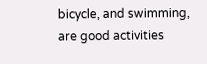bicycle, and swimming, are good activities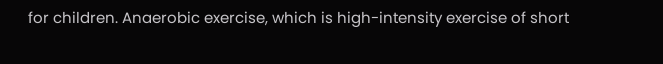for children. Anaerobic exercise, which is high-intensity exercise of short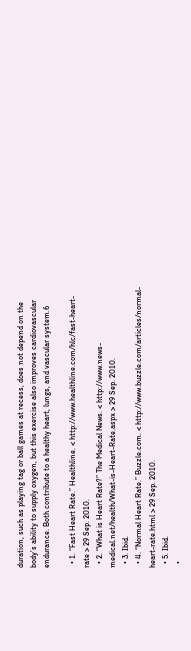duration, such as playing tag or ball games at recess, does not depend on the body’s ability to supply oxygen, but this exercise also improves cardiovascular endurance. Both contribute to a healthy heart, lungs, and vascular system.6

  • 1. “Fast Heart Rate.” Healthline. < http://www.healthline.com/hlc/fast-heart-rate > 29 Sep. 2010.
  • 2. “What is Heart Rate?” The Medical News. < http://www.news-medical.net/health/What-is-Heart-Rate.aspx > 29 Sep. 2010.
  • 3. Ibid.
  • 4. “Normal Heart Rate.” Buzzle.com. < http://www.buzzle.com/articles/normal-heart-rate.html > 29 Sep. 2010.
  • 5. Ibid.
  •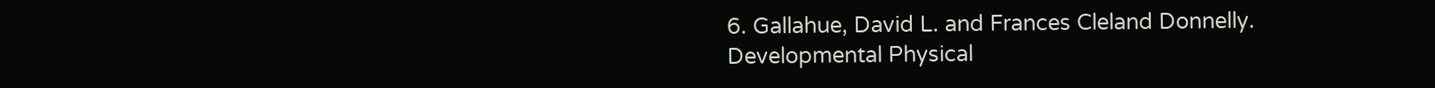6. Gallahue, David L. and Frances Cleland Donnelly. Developmental Physical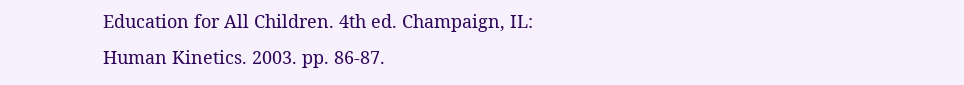Education for All Children. 4th ed. Champaign, IL: Human Kinetics. 2003. pp. 86-87.